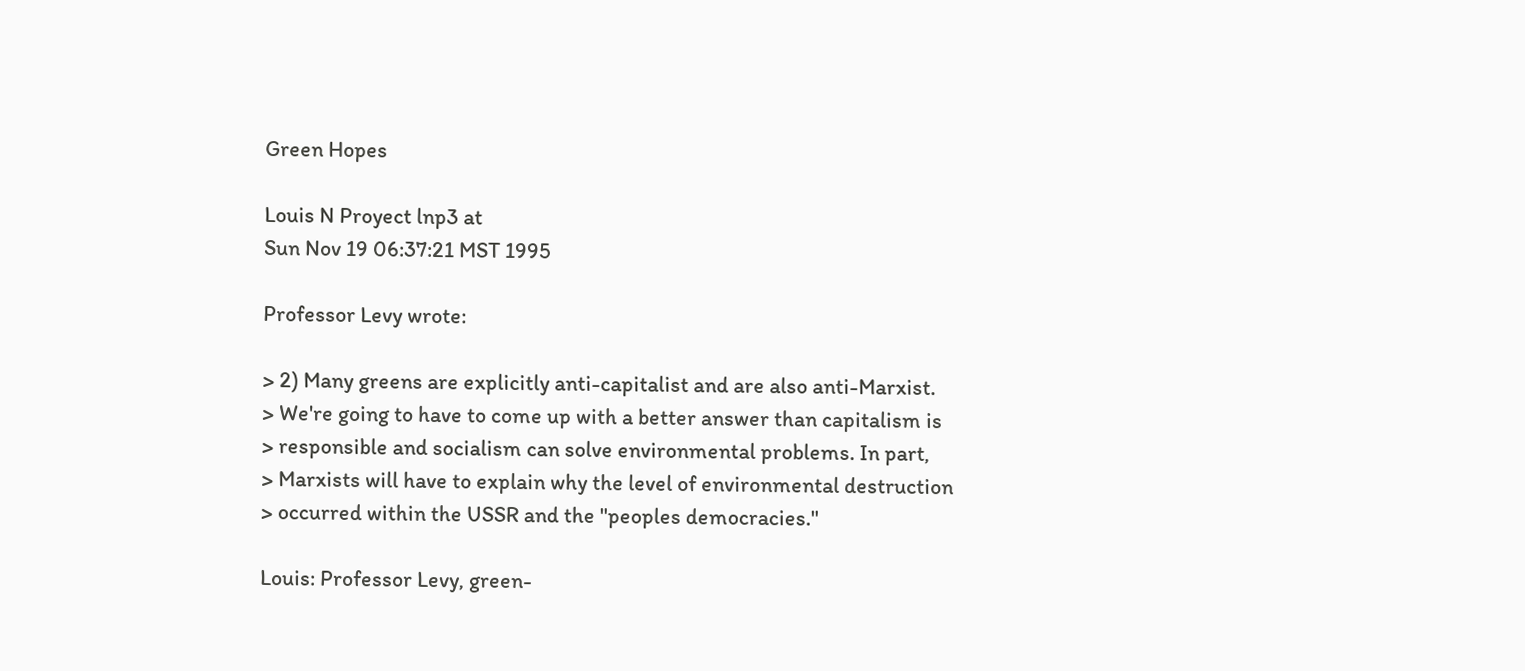Green Hopes

Louis N Proyect lnp3 at
Sun Nov 19 06:37:21 MST 1995

Professor Levy wrote:

> 2) Many greens are explicitly anti-capitalist and are also anti-Marxist.
> We're going to have to come up with a better answer than capitalism is
> responsible and socialism can solve environmental problems. In part,
> Marxists will have to explain why the level of environmental destruction
> occurred within the USSR and the "peoples democracies."

Louis: Professor Levy, green-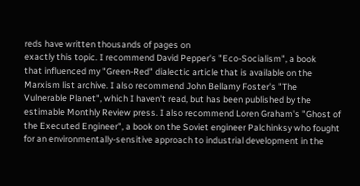reds have written thousands of pages on
exactly this topic. I recommend David Pepper's "Eco-Socialism", a book
that influenced my "Green-Red" dialectic article that is available on the
Marxism list archive. I also recommend John Bellamy Foster's "The
Vulnerable Planet", which I haven't read, but has been published by the
estimable Monthly Review press. I also recommend Loren Graham's "Ghost of
the Executed Engineer", a book on the Soviet engineer Palchinksy who fought
for an environmentally-sensitive approach to industrial development in the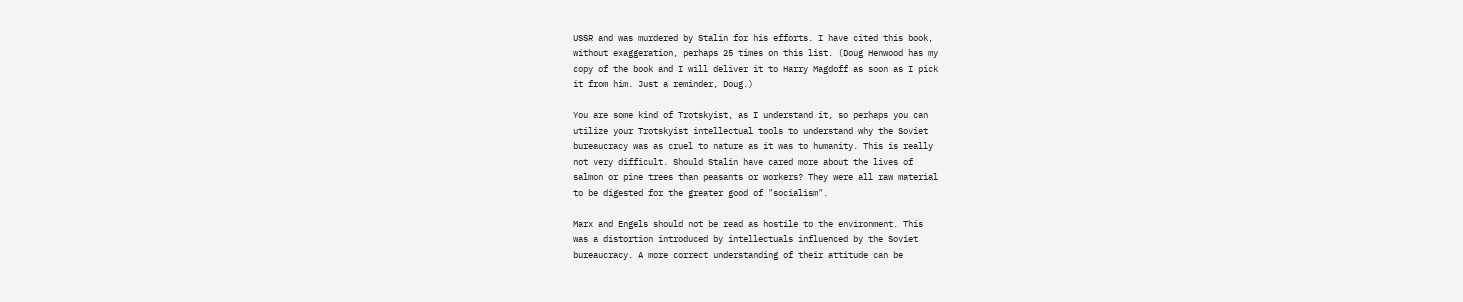USSR and was murdered by Stalin for his efforts. I have cited this book,
without exaggeration, perhaps 25 times on this list. (Doug Henwood has my
copy of the book and I will deliver it to Harry Magdoff as soon as I pick
it from him. Just a reminder, Doug.)

You are some kind of Trotskyist, as I understand it, so perhaps you can
utilize your Trotskyist intellectual tools to understand why the Soviet
bureaucracy was as cruel to nature as it was to humanity. This is really
not very difficult. Should Stalin have cared more about the lives of
salmon or pine trees than peasants or workers? They were all raw material
to be digested for the greater good of "socialism".

Marx and Engels should not be read as hostile to the environment. This
was a distortion introduced by intellectuals influenced by the Soviet
bureaucracy. A more correct understanding of their attitude can be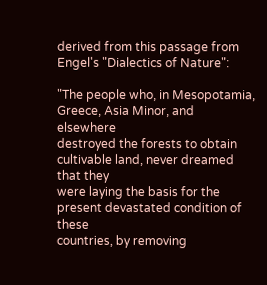derived from this passage from Engel's "Dialectics of Nature":

"The people who, in Mesopotamia, Greece, Asia Minor, and elsewhere
destroyed the forests to obtain cultivable land, never dreamed that they
were laying the basis for the present devastated condition of these
countries, by removing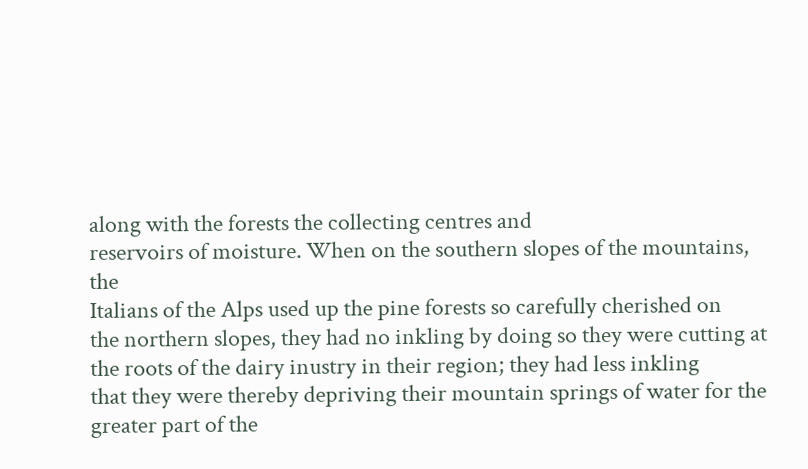along with the forests the collecting centres and
reservoirs of moisture. When on the southern slopes of the mountains, the
Italians of the Alps used up the pine forests so carefully cherished on
the northern slopes, they had no inkling by doing so they were cutting at
the roots of the dairy inustry in their region; they had less inkling
that they were thereby depriving their mountain springs of water for the
greater part of the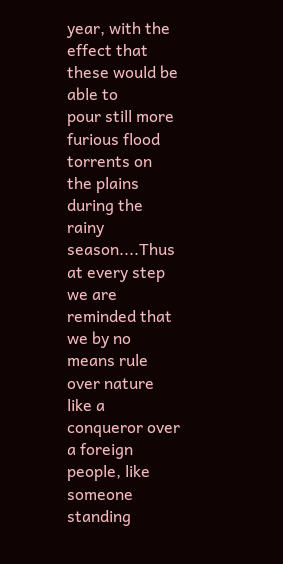year, with the effect that these would be able to
pour still more furious flood torrents on the plains during the rainy
season....Thus at every step we are reminded that we by no means rule
over nature like a conqueror over a foreign people, like someone standing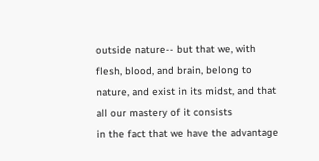outside nature-- but that we, with flesh, blood, and brain, belong to
nature, and exist in its midst, and that all our mastery of it consists
in the fact that we have the advantage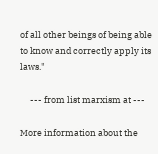of all other beings of being able
to know and correctly apply its laws."

     --- from list marxism at ---

More information about the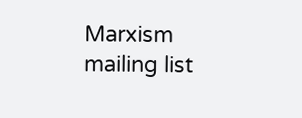Marxism mailing list